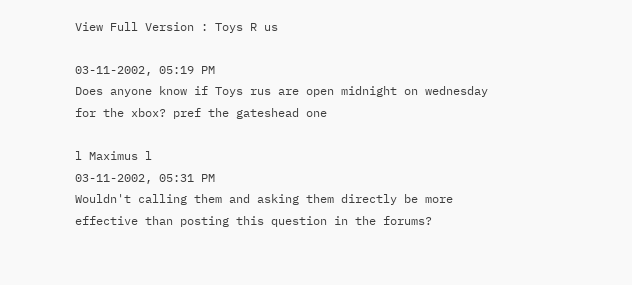View Full Version : Toys R us

03-11-2002, 05:19 PM
Does anyone know if Toys rus are open midnight on wednesday for the xbox? pref the gateshead one

l Maximus l
03-11-2002, 05:31 PM
Wouldn't calling them and asking them directly be more effective than posting this question in the forums?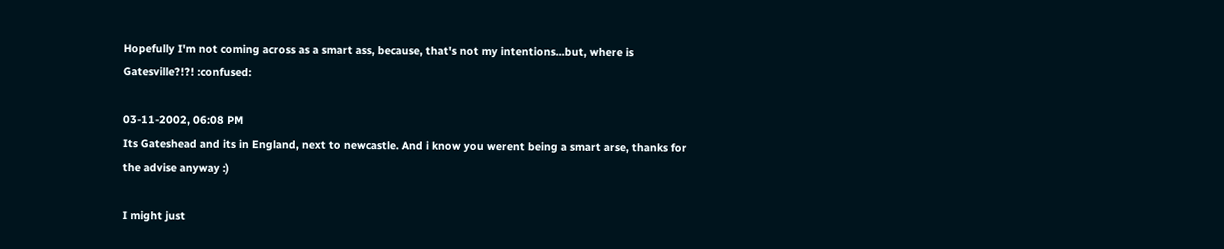Hopefully I'm not coming across as a smart ass, because, that's not my intentions...but, where is Gatesville?!?! :confused:

03-11-2002, 06:08 PM
Its Gateshead and its in England, next to newcastle. And i know you werent being a smart arse, thanks for the advise anyway :)

I might just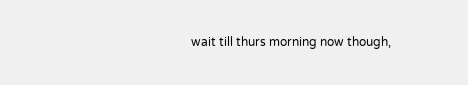wait till thurs morning now though,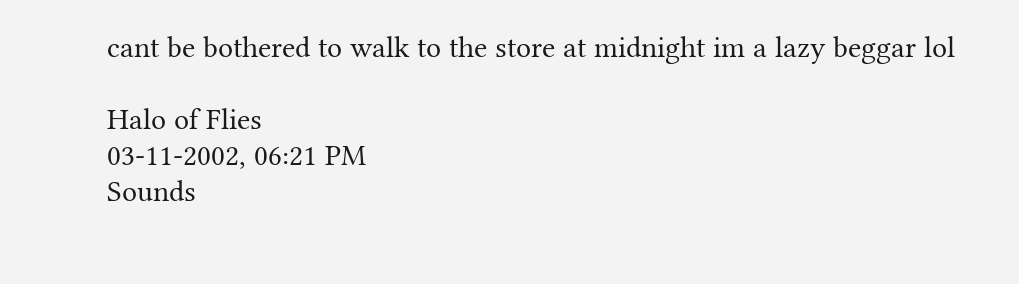cant be bothered to walk to the store at midnight im a lazy beggar lol

Halo of Flies
03-11-2002, 06:21 PM
Sounds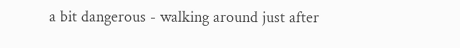a bit dangerous - walking around just after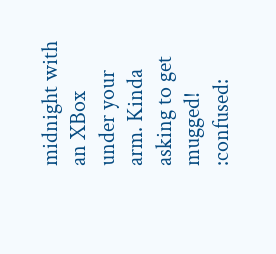midnight with an XBox under your arm. Kinda asking to get mugged! :confused: